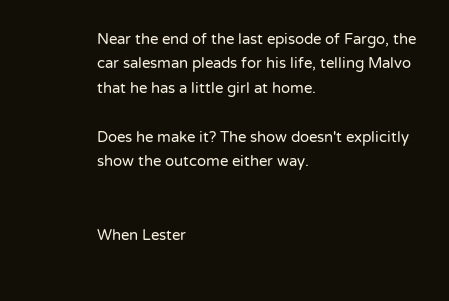Near the end of the last episode of Fargo, the car salesman pleads for his life, telling Malvo that he has a little girl at home.

Does he make it? The show doesn't explicitly show the outcome either way.


When Lester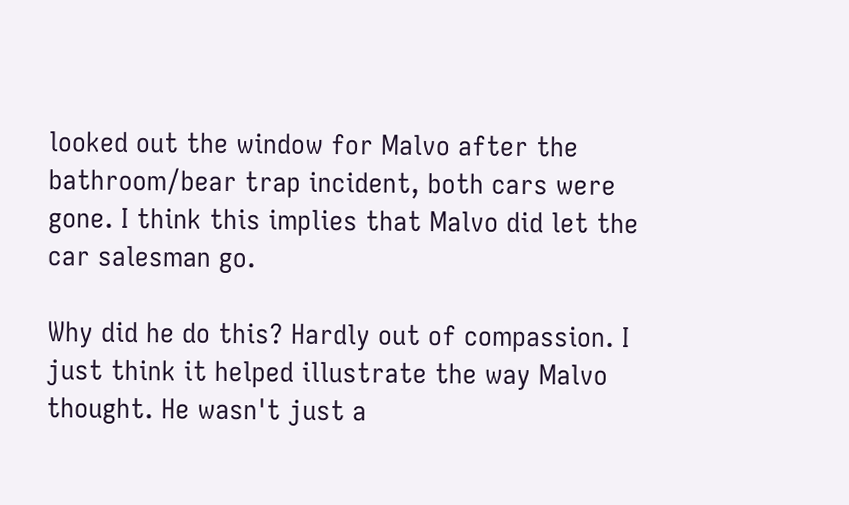looked out the window for Malvo after the bathroom/bear trap incident, both cars were gone. I think this implies that Malvo did let the car salesman go.

Why did he do this? Hardly out of compassion. I just think it helped illustrate the way Malvo thought. He wasn't just a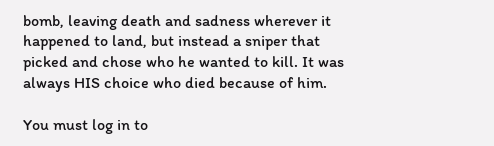bomb, leaving death and sadness wherever it happened to land, but instead a sniper that picked and chose who he wanted to kill. It was always HIS choice who died because of him.

You must log in to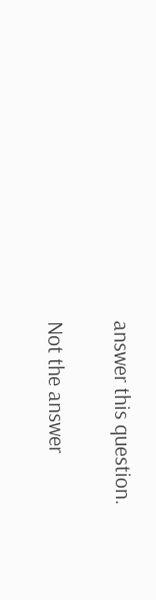answer this question.

Not the answer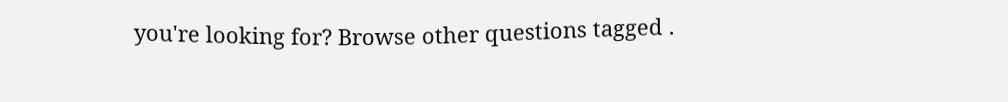you're looking for? Browse other questions tagged .